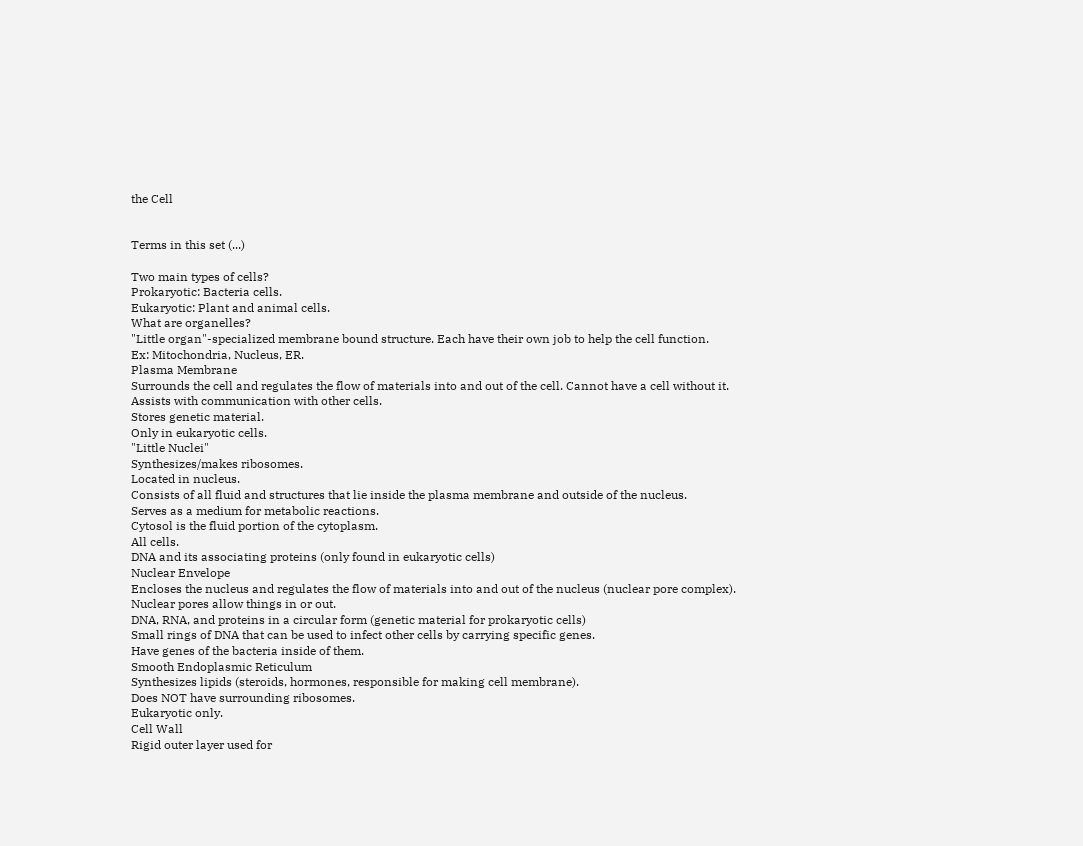the Cell


Terms in this set (...)

Two main types of cells?
Prokaryotic: Bacteria cells.
Eukaryotic: Plant and animal cells.
What are organelles?
"Little organ"-specialized membrane bound structure. Each have their own job to help the cell function.
Ex: Mitochondria, Nucleus, ER.
Plasma Membrane
Surrounds the cell and regulates the flow of materials into and out of the cell. Cannot have a cell without it.
Assists with communication with other cells.
Stores genetic material.
Only in eukaryotic cells.
"Little Nuclei"
Synthesizes/makes ribosomes.
Located in nucleus.
Consists of all fluid and structures that lie inside the plasma membrane and outside of the nucleus.
Serves as a medium for metabolic reactions.
Cytosol is the fluid portion of the cytoplasm.
All cells.
DNA and its associating proteins (only found in eukaryotic cells)
Nuclear Envelope
Encloses the nucleus and regulates the flow of materials into and out of the nucleus (nuclear pore complex).
Nuclear pores allow things in or out.
DNA, RNA, and proteins in a circular form (genetic material for prokaryotic cells)
Small rings of DNA that can be used to infect other cells by carrying specific genes.
Have genes of the bacteria inside of them.
Smooth Endoplasmic Reticulum
Synthesizes lipids (steroids, hormones, responsible for making cell membrane).
Does NOT have surrounding ribosomes.
Eukaryotic only.
Cell Wall
Rigid outer layer used for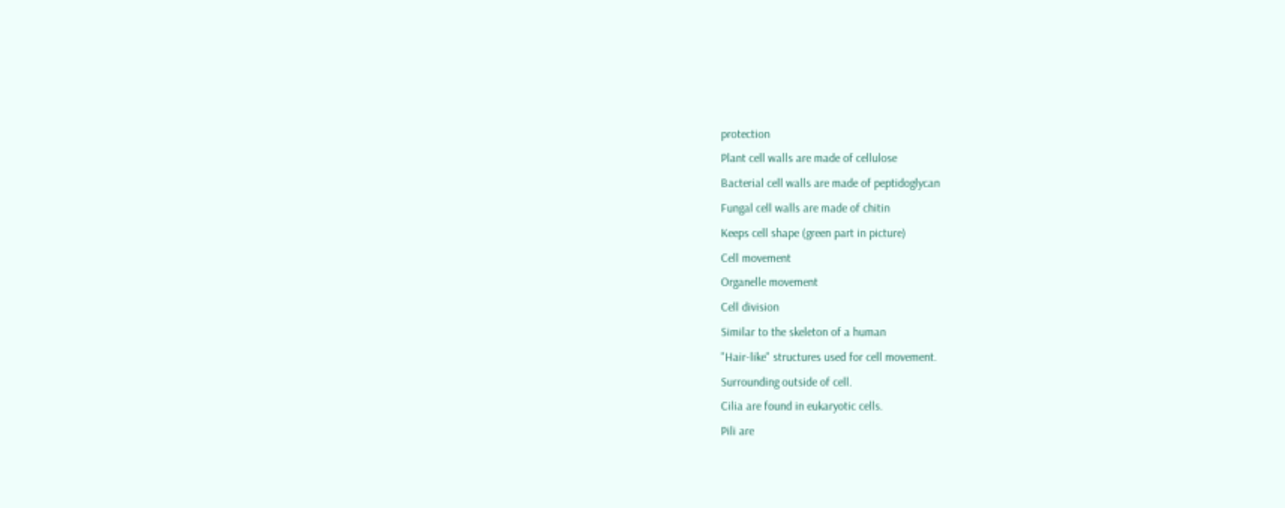protection
Plant cell walls are made of cellulose
Bacterial cell walls are made of peptidoglycan
Fungal cell walls are made of chitin
Keeps cell shape (green part in picture)
Cell movement
Organelle movement
Cell division
Similar to the skeleton of a human
"Hair-like" structures used for cell movement.
Surrounding outside of cell.
Cilia are found in eukaryotic cells.
Pili are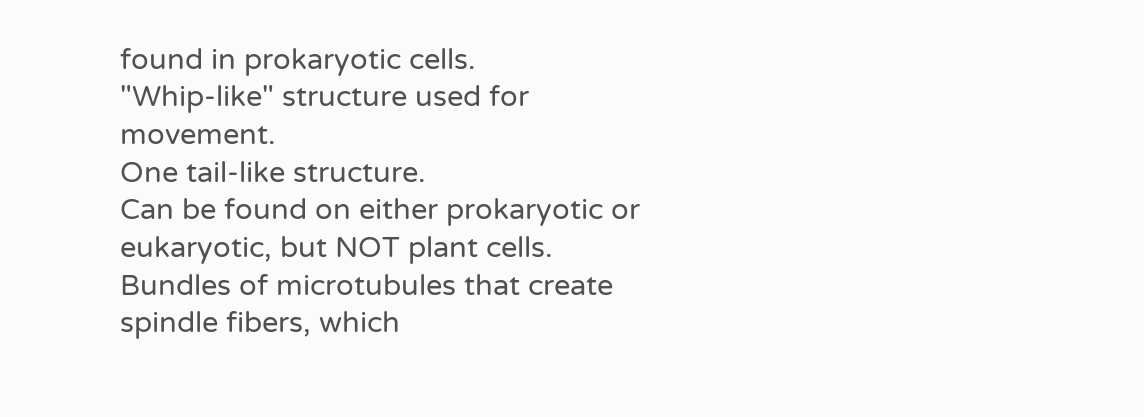found in prokaryotic cells.
"Whip-like" structure used for movement.
One tail-like structure.
Can be found on either prokaryotic or eukaryotic, but NOT plant cells.
Bundles of microtubules that create spindle fibers, which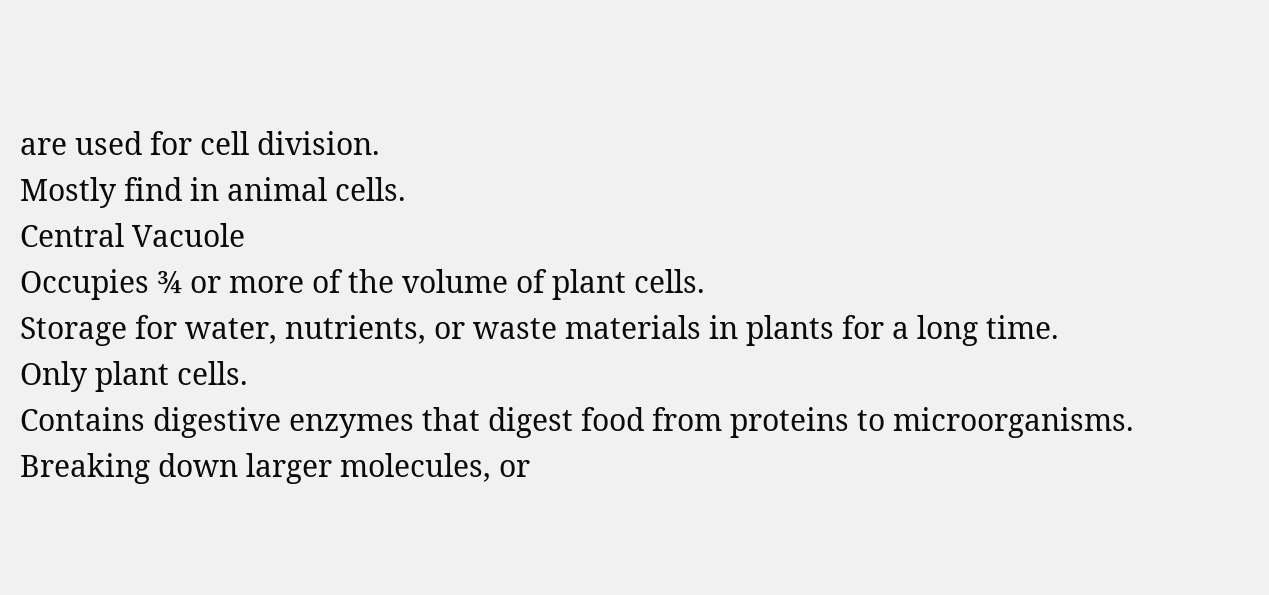are used for cell division.
Mostly find in animal cells.
Central Vacuole
Occupies ¾ or more of the volume of plant cells.
Storage for water, nutrients, or waste materials in plants for a long time.
Only plant cells.
Contains digestive enzymes that digest food from proteins to microorganisms.
Breaking down larger molecules, or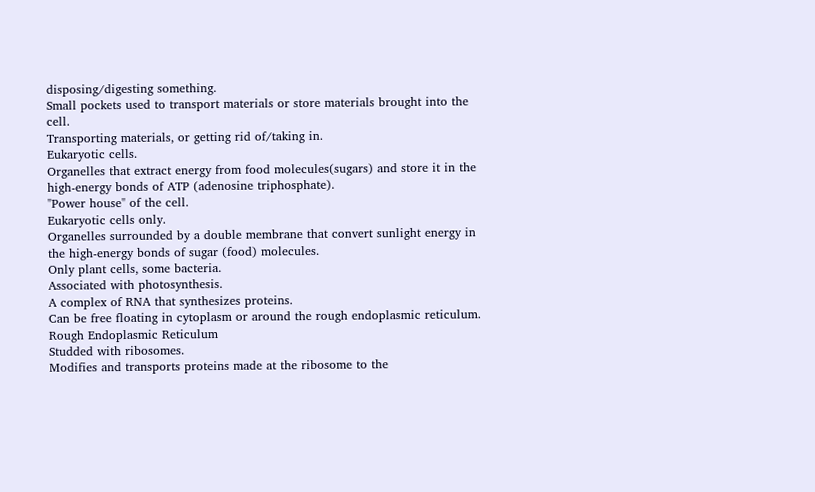disposing/digesting something.
Small pockets used to transport materials or store materials brought into the cell.
Transporting materials, or getting rid of/taking in.
Eukaryotic cells.
Organelles that extract energy from food molecules(sugars) and store it in the high-energy bonds of ATP (adenosine triphosphate).
"Power house" of the cell.
Eukaryotic cells only.
Organelles surrounded by a double membrane that convert sunlight energy in the high-energy bonds of sugar (food) molecules.
Only plant cells, some bacteria.
Associated with photosynthesis.
A complex of RNA that synthesizes proteins.
Can be free floating in cytoplasm or around the rough endoplasmic reticulum.
Rough Endoplasmic Reticulum
Studded with ribosomes.
Modifies and transports proteins made at the ribosome to the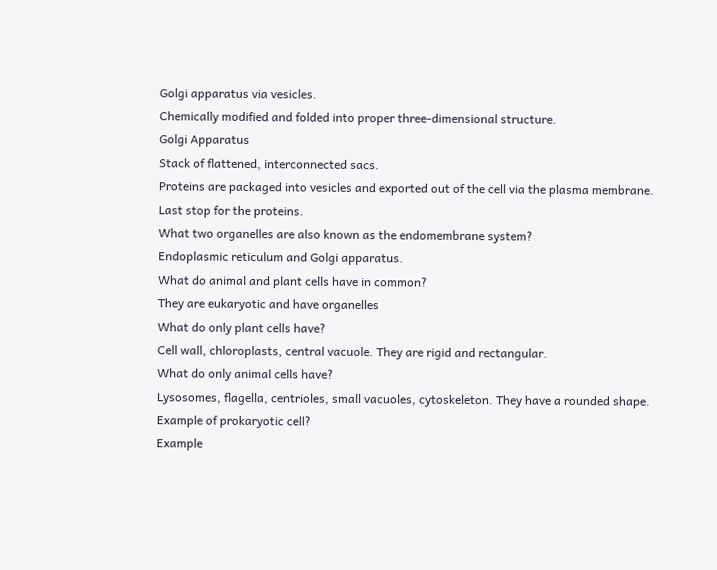Golgi apparatus via vesicles.
Chemically modified and folded into proper three-dimensional structure.
Golgi Apparatus
Stack of flattened, interconnected sacs.
Proteins are packaged into vesicles and exported out of the cell via the plasma membrane.
Last stop for the proteins.
What two organelles are also known as the endomembrane system?
Endoplasmic reticulum and Golgi apparatus.
What do animal and plant cells have in common?
They are eukaryotic and have organelles
What do only plant cells have?
Cell wall, chloroplasts, central vacuole. They are rigid and rectangular.
What do only animal cells have?
Lysosomes, flagella, centrioles, small vacuoles, cytoskeleton. They have a rounded shape.
Example of prokaryotic cell?
Example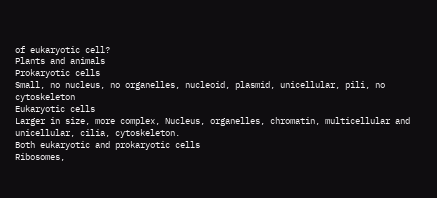of eukaryotic cell?
Plants and animals
Prokaryotic cells
Small, no nucleus, no organelles, nucleoid, plasmid, unicellular, pili, no cytoskeleton
Eukaryotic cells
Larger in size, more complex, Nucleus, organelles, chromatin, multicellular and unicellular, cilia, cytoskeleton.
Both eukaryotic and prokaryotic cells
Ribosomes,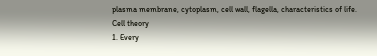plasma membrane, cytoplasm, cell wall, flagella, characteristics of life.
Cell theory
1. Every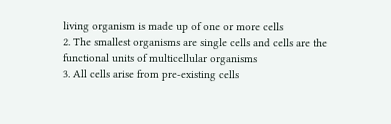living organism is made up of one or more cells
2. The smallest organisms are single cells and cells are the functional units of multicellular organisms
3. All cells arise from pre-existing cells